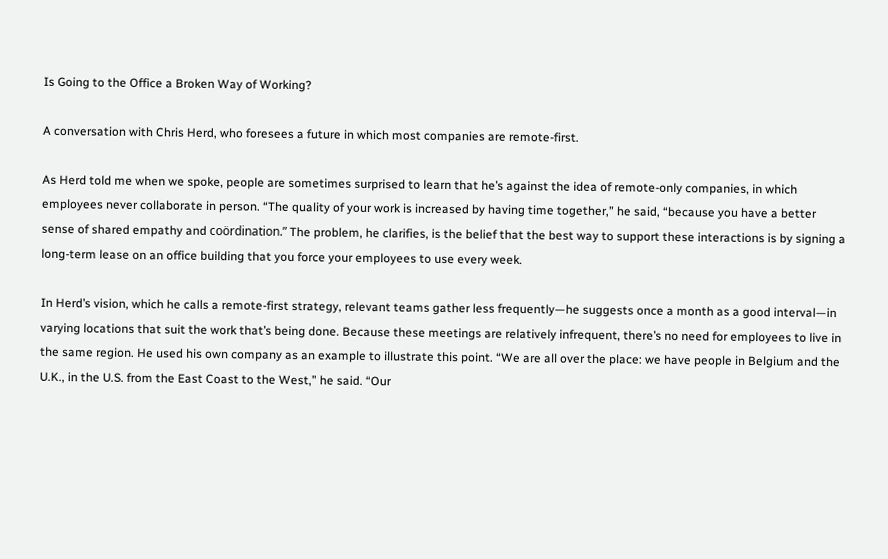Is Going to the Office a Broken Way of Working?

A conversation with Chris Herd, who foresees a future in which most companies are remote-first.

As Herd told me when we spoke, people are sometimes surprised to learn that he’s against the idea of remote-only companies, in which employees never collaborate in person. “The quality of your work is increased by having time together,” he said, “because you have a better sense of shared empathy and coördination.” The problem, he clarifies, is the belief that the best way to support these interactions is by signing a long-term lease on an office building that you force your employees to use every week.

In Herd’s vision, which he calls a remote-first strategy, relevant teams gather less frequently—he suggests once a month as a good interval—in varying locations that suit the work that’s being done. Because these meetings are relatively infrequent, there’s no need for employees to live in the same region. He used his own company as an example to illustrate this point. “We are all over the place: we have people in Belgium and the U.K., in the U.S. from the East Coast to the West,” he said. “Our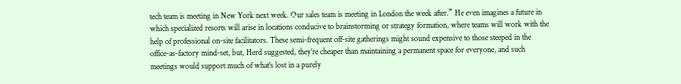tech team is meeting in New York next week. Our sales team is meeting in London the week after.” He even imagines a future in which specialized resorts will arise in locations conducive to brainstorming or strategy formation, where teams will work with the help of professional on-site facilitators. These semi-frequent off-site gatherings might sound expensive to those steeped in the office-as-factory mind-set, but, Herd suggested, they’re cheaper than maintaining a permanent space for everyone, and such meetings would support much of what’s lost in a purely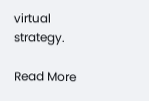virtual strategy.

Read More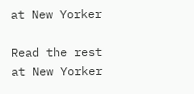at New Yorker

Read the rest at New Yorker